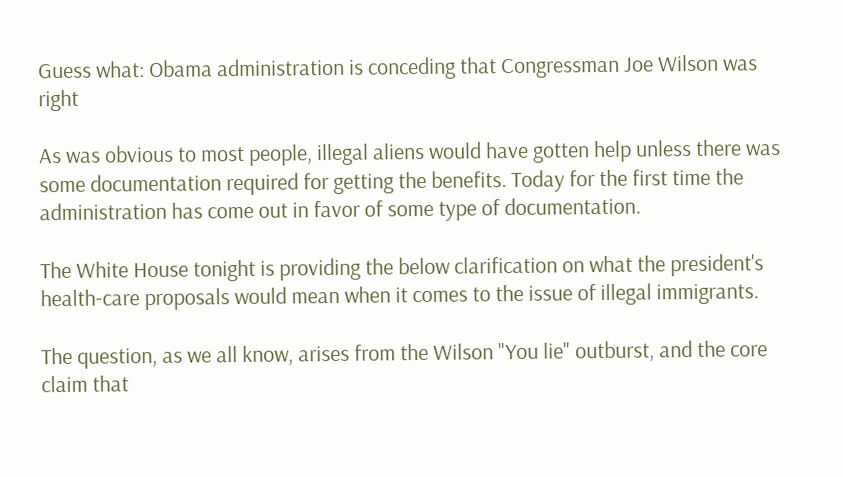Guess what: Obama administration is conceding that Congressman Joe Wilson was right

As was obvious to most people, illegal aliens would have gotten help unless there was some documentation required for getting the benefits. Today for the first time the administration has come out in favor of some type of documentation.

The White House tonight is providing the below clarification on what the president's health-care proposals would mean when it comes to the issue of illegal immigrants.

The question, as we all know, arises from the Wilson "You lie" outburst, and the core claim that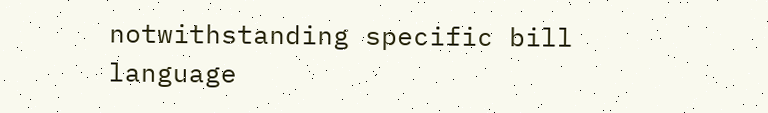notwithstanding specific bill language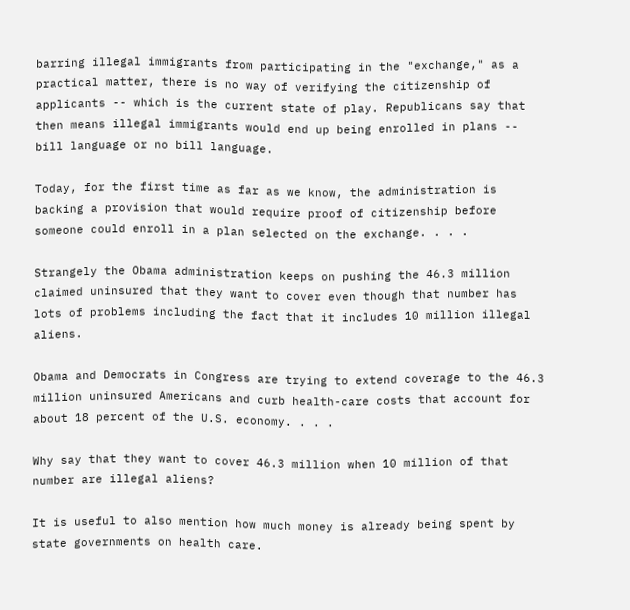barring illegal immigrants from participating in the "exchange," as a practical matter, there is no way of verifying the citizenship of applicants -- which is the current state of play. Republicans say that then means illegal immigrants would end up being enrolled in plans -- bill language or no bill language.

Today, for the first time as far as we know, the administration is backing a provision that would require proof of citizenship before someone could enroll in a plan selected on the exchange. . . .

Strangely the Obama administration keeps on pushing the 46.3 million claimed uninsured that they want to cover even though that number has lots of problems including the fact that it includes 10 million illegal aliens.

Obama and Democrats in Congress are trying to extend coverage to the 46.3 million uninsured Americans and curb health-care costs that account for about 18 percent of the U.S. economy. . . .

Why say that they want to cover 46.3 million when 10 million of that number are illegal aliens?

It is useful to also mention how much money is already being spent by state governments on health care.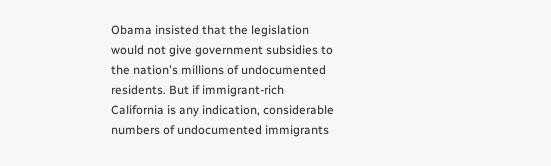Obama insisted that the legislation would not give government subsidies to the nation's millions of undocumented residents. But if immigrant-rich California is any indication, considerable numbers of undocumented immigrants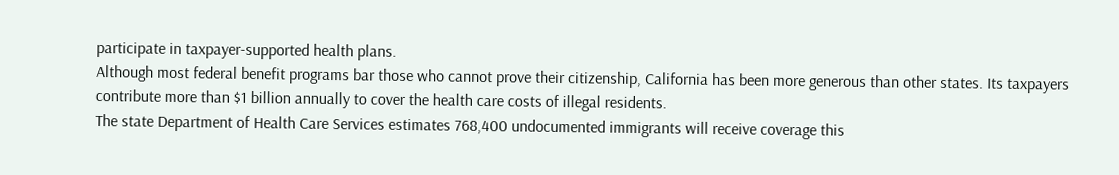participate in taxpayer-supported health plans.
Although most federal benefit programs bar those who cannot prove their citizenship, California has been more generous than other states. Its taxpayers contribute more than $1 billion annually to cover the health care costs of illegal residents.
The state Department of Health Care Services estimates 768,400 undocumented immigrants will receive coverage this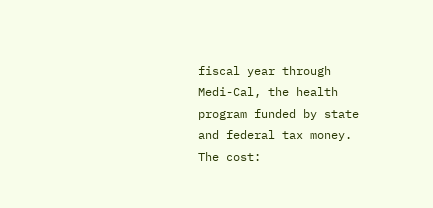fiscal year through Medi-Cal, the health program funded by state and federal tax money. The cost: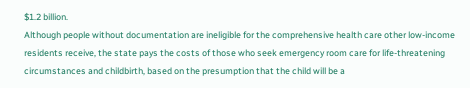$1.2 billion.
Although people without documentation are ineligible for the comprehensive health care other low-income residents receive, the state pays the costs of those who seek emergency room care for life-threatening circumstances and childbirth, based on the presumption that the child will be a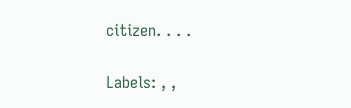citizen. . . .

Labels: , ,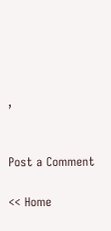,


Post a Comment

<< Home